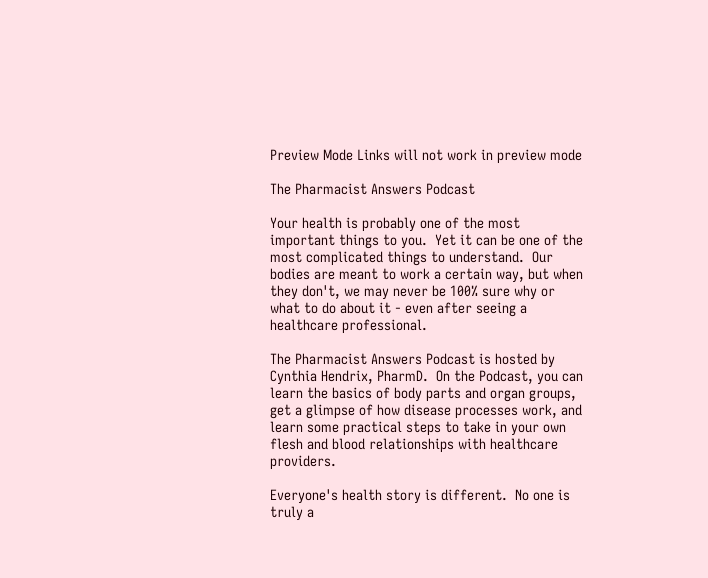Preview Mode Links will not work in preview mode

The Pharmacist Answers Podcast

Your health is probably one of the most important things to you.  Yet it can be one of the most complicated things to understand.  Our bodies are meant to work a certain way, but when they don't, we may never be 100% sure why or what to do about it - even after seeing a healthcare professional.

The Pharmacist Answers Podcast is hosted by Cynthia Hendrix, PharmD.  On the Podcast, you can learn the basics of body parts and organ groups, get a glimpse of how disease processes work, and learn some practical steps to take in your own flesh and blood relationships with healthcare providers.

Everyone's health story is different.  No one is truly a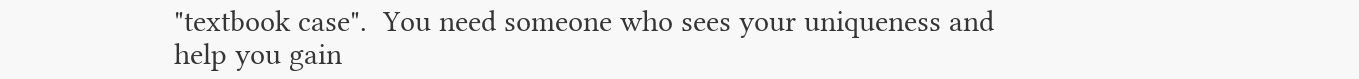"textbook case".  You need someone who sees your uniqueness and help you gain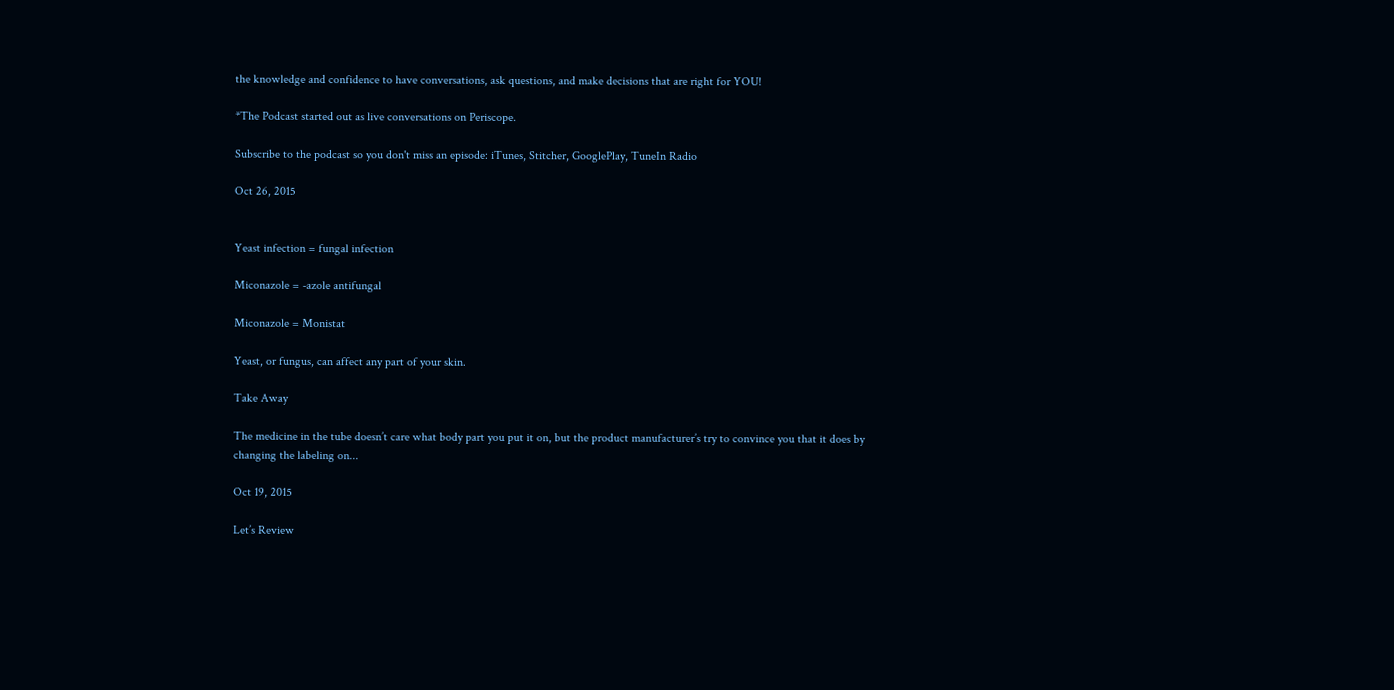the knowledge and confidence to have conversations, ask questions, and make decisions that are right for YOU!

*The Podcast started out as live conversations on Periscope.

Subscribe to the podcast so you don't miss an episode: iTunes, Stitcher, GooglePlay, TuneIn Radio

Oct 26, 2015


Yeast infection = fungal infection

Miconazole = -azole antifungal

Miconazole = Monistat

Yeast, or fungus, can affect any part of your skin.

Take Away

The medicine in the tube doesn’t care what body part you put it on, but the product manufacturer’s try to convince you that it does by changing the labeling on...

Oct 19, 2015

Let’s Review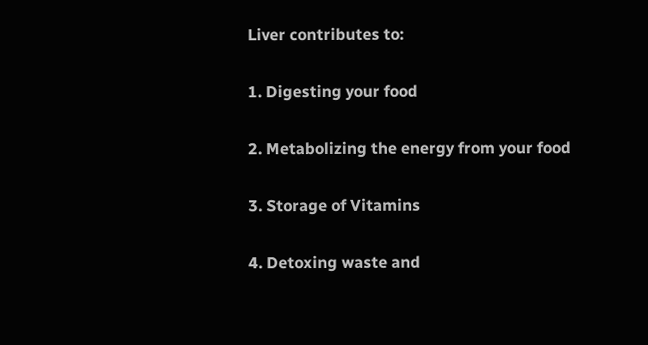Liver contributes to:

1. Digesting your food

2. Metabolizing the energy from your food

3. Storage of Vitamins

4. Detoxing waste and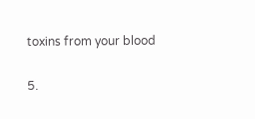toxins from your blood

5.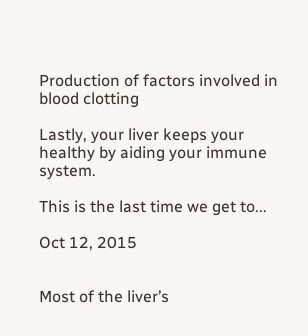Production of factors involved in blood clotting

Lastly, your liver keeps your healthy by aiding your immune system.

This is the last time we get to...

Oct 12, 2015


Most of the liver’s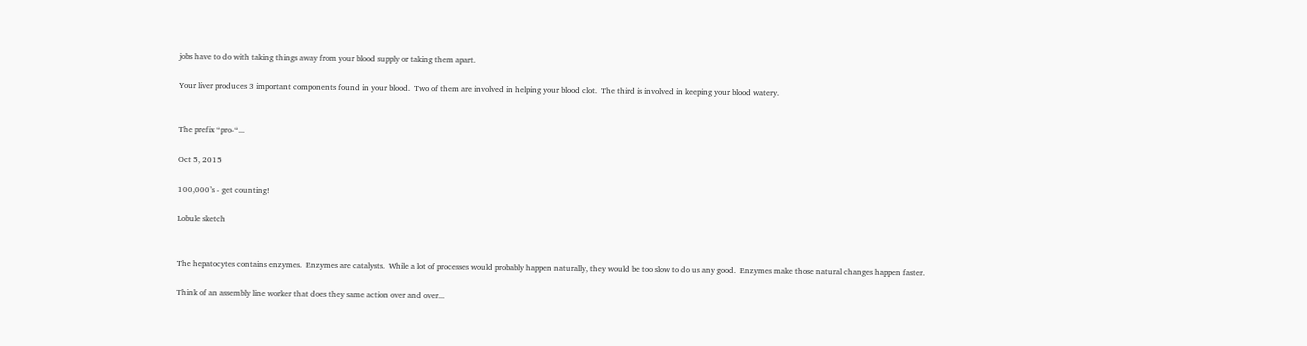jobs have to do with taking things away from your blood supply or taking them apart.

Your liver produces 3 important components found in your blood.  Two of them are involved in helping your blood clot.  The third is involved in keeping your blood watery.


The prefix “pro-“...

Oct 5, 2015

100,000’s - get counting!

Lobule sketch


The hepatocytes contains enzymes.  Enzymes are catalysts.  While a lot of processes would probably happen naturally, they would be too slow to do us any good.  Enzymes make those natural changes happen faster.

Think of an assembly line worker that does they same action over and over...